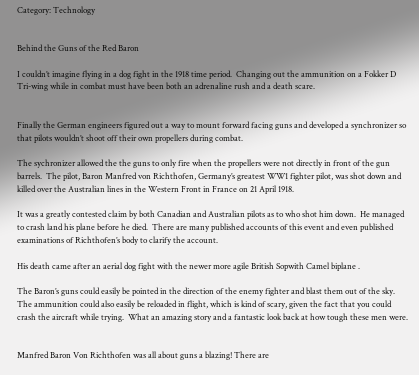Category: Technology


Behind the Guns of the Red Baron

I couldn’t imagine flying in a dog fight in the 1918 time period.  Changing out the ammunition on a Fokker D Tri-wing while in combat must have been both an adrenaline rush and a death scare.


Finally the German engineers figured out a way to mount forward facing guns and developed a synchronizer so that pilots wouldn’t shoot off their own propellers during combat.

The sychronizer allowed the the guns to only fire when the propellers were not directly in front of the gun barrels.  The pilot, Baron Manfred von Richthofen, Germany’s greatest WW1 fighter pilot, was shot down and killed over the Australian lines in the Western Front in France on 21 April 1918.

It was a greatly contested claim by both Canadian and Australian pilots as to who shot him down.  He managed to crash land his plane before he died.  There are many published accounts of this event and even published examinations of Richthofen’s body to clarify the account.

His death came after an aerial dog fight with the newer more agile British Sopwith Camel biplane .

The Baron’s guns could easily be pointed in the direction of the enemy fighter and blast them out of the sky.  The ammunition could also easily be reloaded in flight, which is kind of scary, given the fact that you could crash the aircraft while trying.  What an amazing story and a fantastic look back at how tough these men were.


Manfred Baron Von Richthofen was all about guns a blazing! There are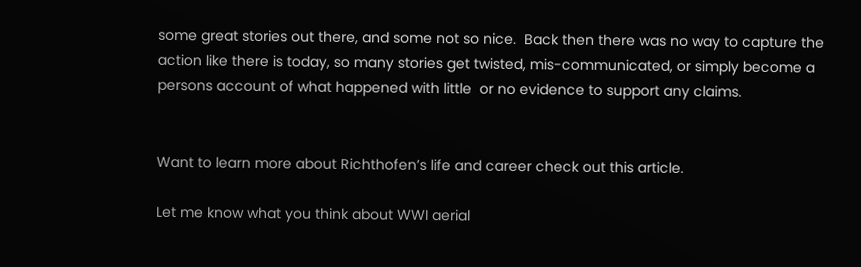some great stories out there, and some not so nice.  Back then there was no way to capture the action like there is today, so many stories get twisted, mis-communicated, or simply become a persons account of what happened with little  or no evidence to support any claims.


Want to learn more about Richthofen’s life and career check out this article.

Let me know what you think about WWI aerial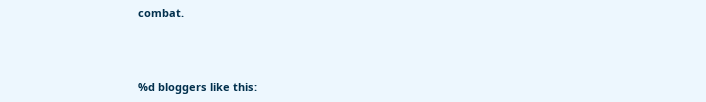combat.



%d bloggers like this: